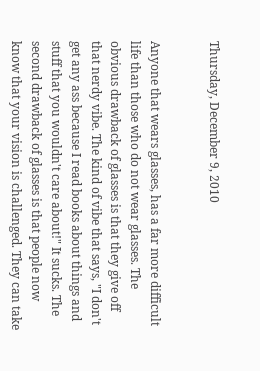Thursday, December 9, 2010


Anyone that wears glasses, has a far more difficult life than those who do not wear glasses. The obvious drawback of glasses is that they give off that nerdy vibe. The kind of vibe that says, "I don't get any ass because I read books about things and stuff that you wouldn't care about!" It sucks. The second drawback of glasses is that people now know that your vision is challenged. They can take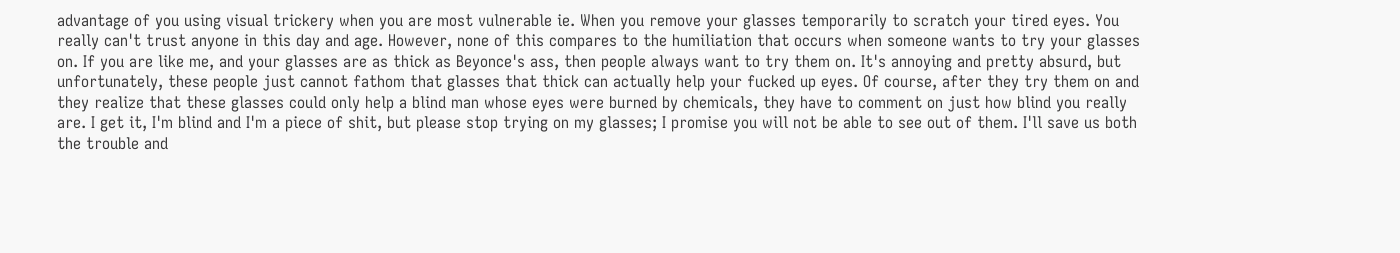advantage of you using visual trickery when you are most vulnerable ie. When you remove your glasses temporarily to scratch your tired eyes. You really can't trust anyone in this day and age. However, none of this compares to the humiliation that occurs when someone wants to try your glasses on. If you are like me, and your glasses are as thick as Beyonce's ass, then people always want to try them on. It's annoying and pretty absurd, but unfortunately, these people just cannot fathom that glasses that thick can actually help your fucked up eyes. Of course, after they try them on and they realize that these glasses could only help a blind man whose eyes were burned by chemicals, they have to comment on just how blind you really are. I get it, I'm blind and I'm a piece of shit, but please stop trying on my glasses; I promise you will not be able to see out of them. I'll save us both the trouble and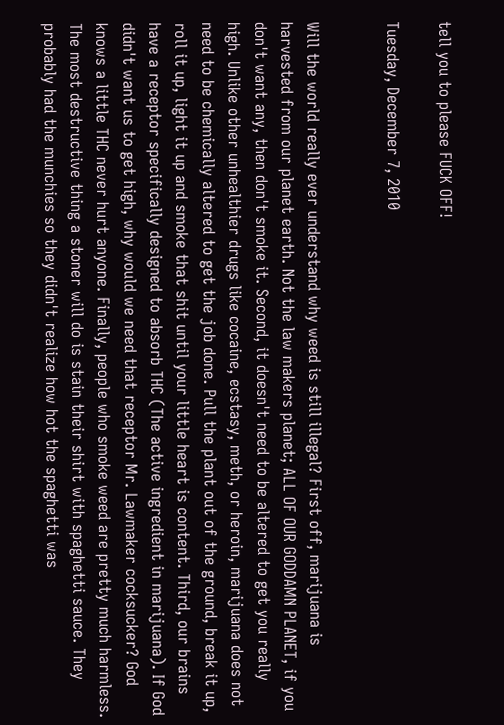tell you to please FUCK OFF!

Tuesday, December 7, 2010


Will the world really ever understand why weed is still illegal? First off, marijuana is harvested from our planet earth. Not the law makers planet; ALL OF OUR GODDAMN PLANET, if you don't want any, then don't smoke it. Second, it doesn't need to be altered to get you really high. Unlike other unhealthier drugs like cocaine, ecstasy, meth, or heroin, marijuana does not need to be chemically altered to get the job done. Pull the plant out of the ground, break it up, roll it up, light it up and smoke that shit until your little heart is content. Third, our brains have a receptor specifically designed to absorb THC (The active ingredient in marijuana). If God didn't want us to get high, why would we need that receptor Mr. Lawmaker cocksucker? God knows a little THC never hurt anyone. Finally, people who smoke weed are pretty much harmless. The most destructive thing a stoner will do is stain their shirt with spaghetti sauce. They probably had the munchies so they didn't realize how hot the spaghetti was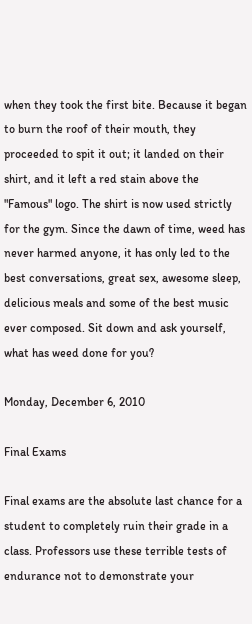when they took the first bite. Because it began to burn the roof of their mouth, they proceeded to spit it out; it landed on their shirt, and it left a red stain above the "Famous" logo. The shirt is now used strictly for the gym. Since the dawn of time, weed has never harmed anyone, it has only led to the best conversations, great sex, awesome sleep, delicious meals and some of the best music ever composed. Sit down and ask yourself, what has weed done for you?

Monday, December 6, 2010

Final Exams

Final exams are the absolute last chance for a student to completely ruin their grade in a class. Professors use these terrible tests of endurance not to demonstrate your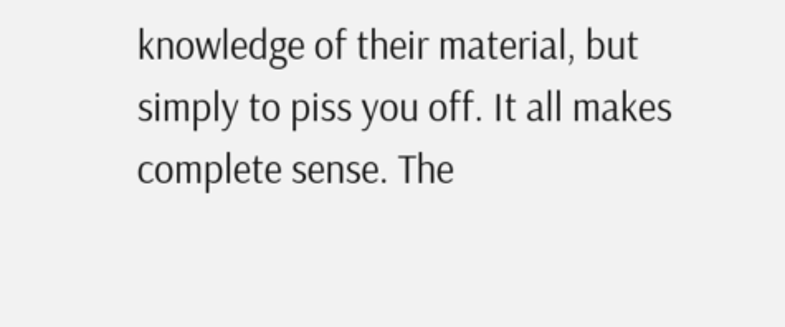knowledge of their material, but simply to piss you off. It all makes complete sense. The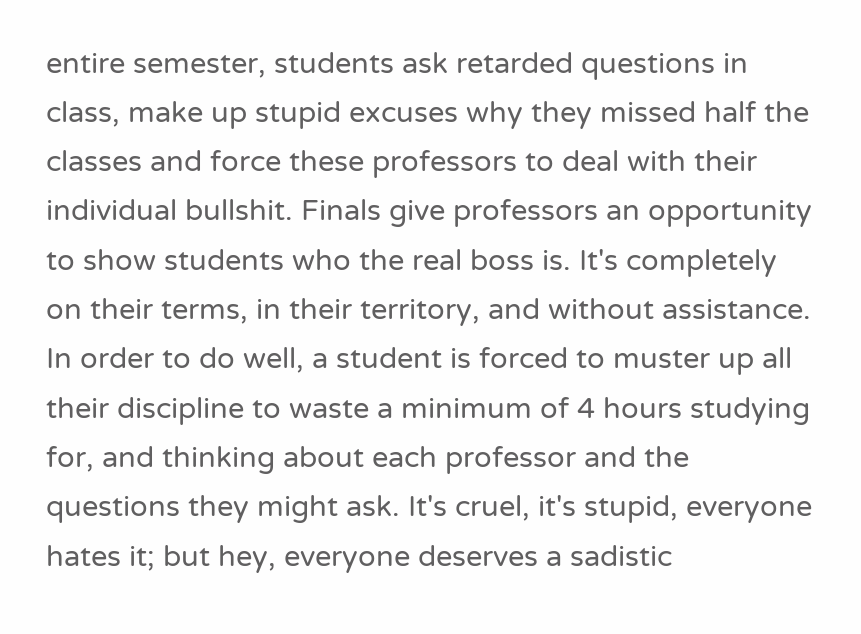entire semester, students ask retarded questions in class, make up stupid excuses why they missed half the classes and force these professors to deal with their individual bullshit. Finals give professors an opportunity to show students who the real boss is. It's completely on their terms, in their territory, and without assistance. In order to do well, a student is forced to muster up all their discipline to waste a minimum of 4 hours studying for, and thinking about each professor and the questions they might ask. It's cruel, it's stupid, everyone hates it; but hey, everyone deserves a sadistic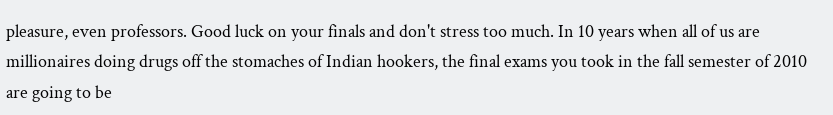pleasure, even professors. Good luck on your finals and don't stress too much. In 10 years when all of us are millionaires doing drugs off the stomaches of Indian hookers, the final exams you took in the fall semester of 2010 are going to be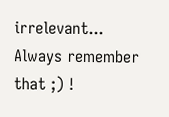irrelevant... Always remember that ;) !